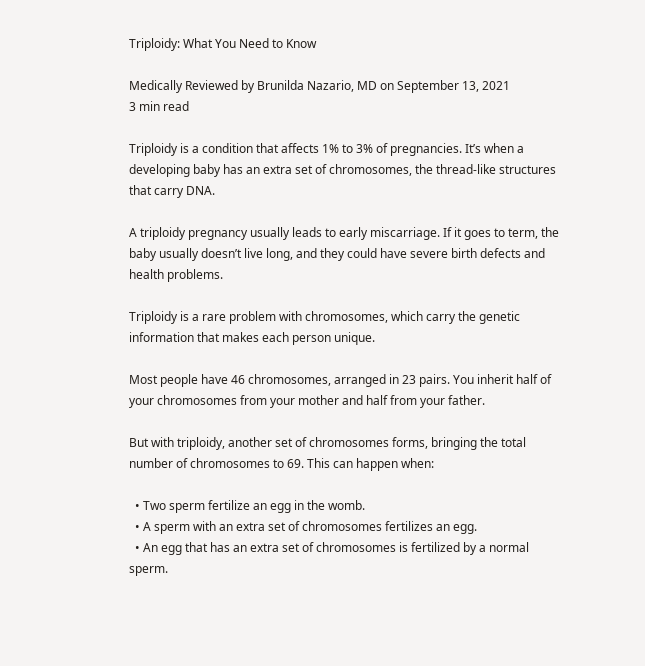Triploidy: What You Need to Know

Medically Reviewed by Brunilda Nazario, MD on September 13, 2021
3 min read

Triploidy is a condition that affects 1% to 3% of pregnancies. It’s when a developing baby has an extra set of chromosomes, the thread-like structures that carry DNA.

A triploidy pregnancy usually leads to early miscarriage. If it goes to term, the baby usually doesn’t live long, and they could have severe birth defects and health problems.

Triploidy is a rare problem with chromosomes, which carry the genetic information that makes each person unique.

Most people have 46 chromosomes, arranged in 23 pairs. You inherit half of your chromosomes from your mother and half from your father.

But with triploidy, another set of chromosomes forms, bringing the total number of chromosomes to 69. This can happen when:

  • Two sperm fertilize an egg in the womb.
  • A sperm with an extra set of chromosomes fertilizes an egg.
  • An egg that has an extra set of chromosomes is fertilized by a normal sperm.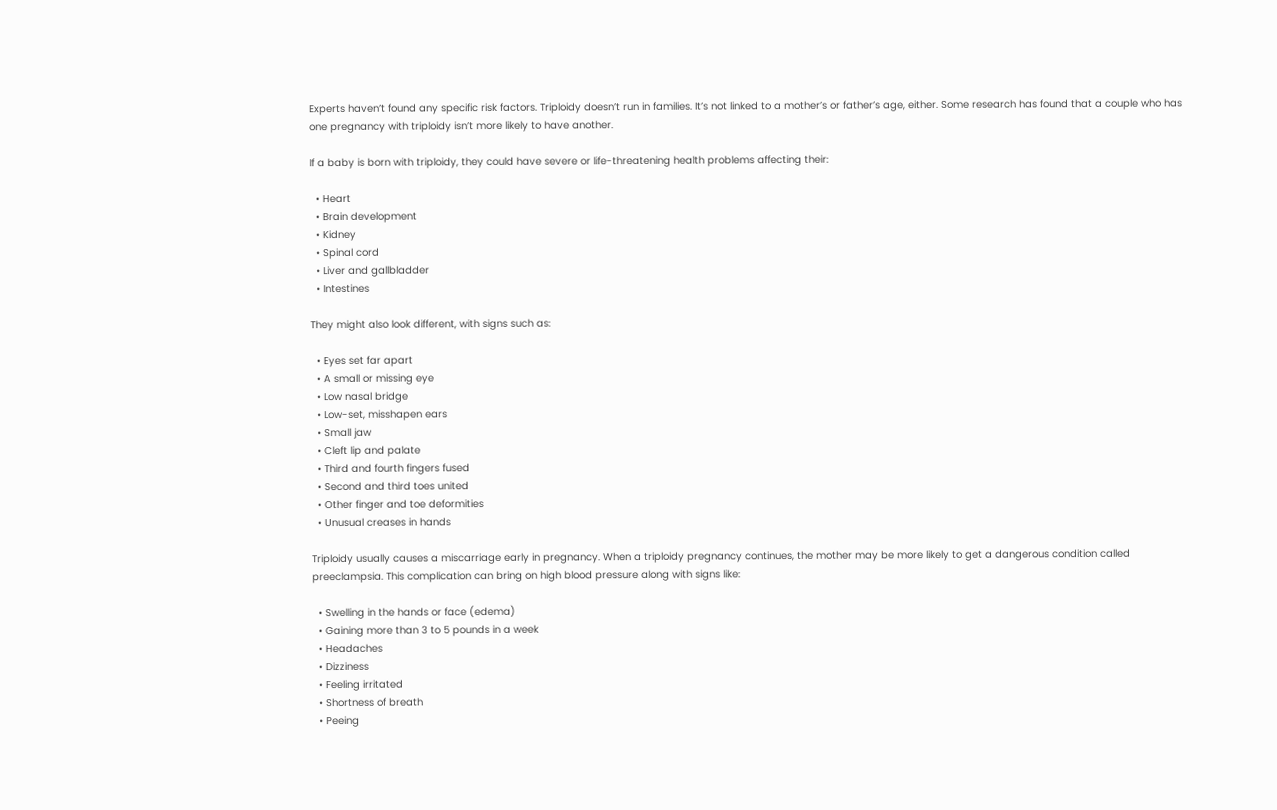Experts haven’t found any specific risk factors. Triploidy doesn’t run in families. It’s not linked to a mother’s or father’s age, either. Some research has found that a couple who has one pregnancy with triploidy isn’t more likely to have another.

If a baby is born with triploidy, they could have severe or life-threatening health problems affecting their:

  • Heart
  • Brain development
  • Kidney
  • Spinal cord
  • Liver and gallbladder
  • Intestines

They might also look different, with signs such as:

  • Eyes set far apart
  • A small or missing eye
  • Low nasal bridge
  • Low-set, misshapen ears
  • Small jaw
  • Cleft lip and palate
  • Third and fourth fingers fused
  • Second and third toes united
  • Other finger and toe deformities
  • Unusual creases in hands

Triploidy usually causes a miscarriage early in pregnancy. When a triploidy pregnancy continues, the mother may be more likely to get a dangerous condition called preeclampsia. This complication can bring on high blood pressure along with signs like:

  • Swelling in the hands or face (edema)
  • Gaining more than 3 to 5 pounds in a week
  • Headaches
  • Dizziness
  • Feeling irritated
  • Shortness of breath
  • Peeing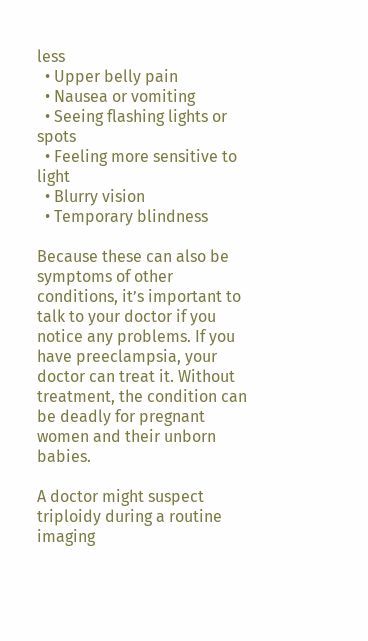less
  • Upper belly pain
  • Nausea or vomiting
  • Seeing flashing lights or spots
  • Feeling more sensitive to light
  • Blurry vision
  • Temporary blindness

Because these can also be symptoms of other conditions, it’s important to talk to your doctor if you notice any problems. If you have preeclampsia, your doctor can treat it. Without treatment, the condition can be deadly for pregnant women and their unborn babies.

A doctor might suspect triploidy during a routine imaging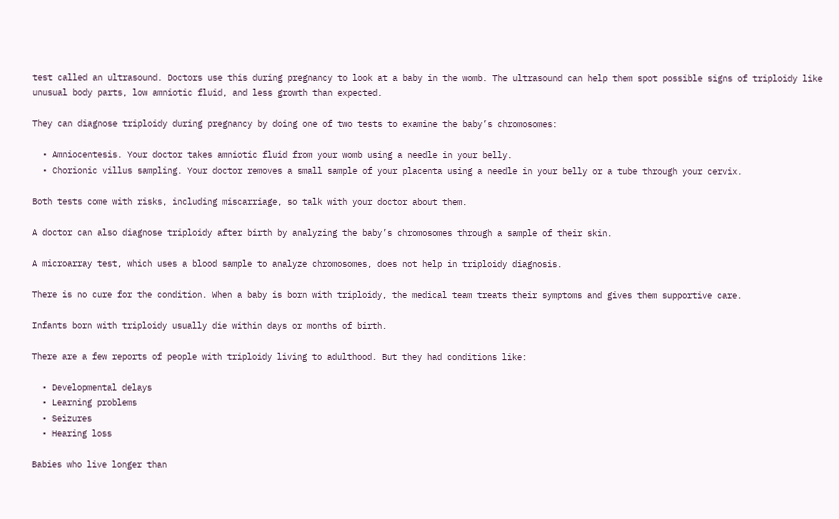test called an ultrasound. Doctors use this during pregnancy to look at a baby in the womb. The ultrasound can help them spot possible signs of triploidy like unusual body parts, low amniotic fluid, and less growth than expected.

They can diagnose triploidy during pregnancy by doing one of two tests to examine the baby’s chromosomes:

  • Amniocentesis. Your doctor takes amniotic fluid from your womb using a needle in your belly.
  • Chorionic villus sampling. Your doctor removes a small sample of your placenta using a needle in your belly or a tube through your cervix.

Both tests come with risks, including miscarriage, so talk with your doctor about them.

A doctor can also diagnose triploidy after birth by analyzing the baby’s chromosomes through a sample of their skin.

A microarray test, which uses a blood sample to analyze chromosomes, does not help in triploidy diagnosis.

There is no cure for the condition. When a baby is born with triploidy, the medical team treats their symptoms and gives them supportive care.

Infants born with triploidy usually die within days or months of birth.

There are a few reports of people with triploidy living to adulthood. But they had conditions like:

  • Developmental delays
  • Learning problems
  • Seizures
  • Hearing loss

Babies who live longer than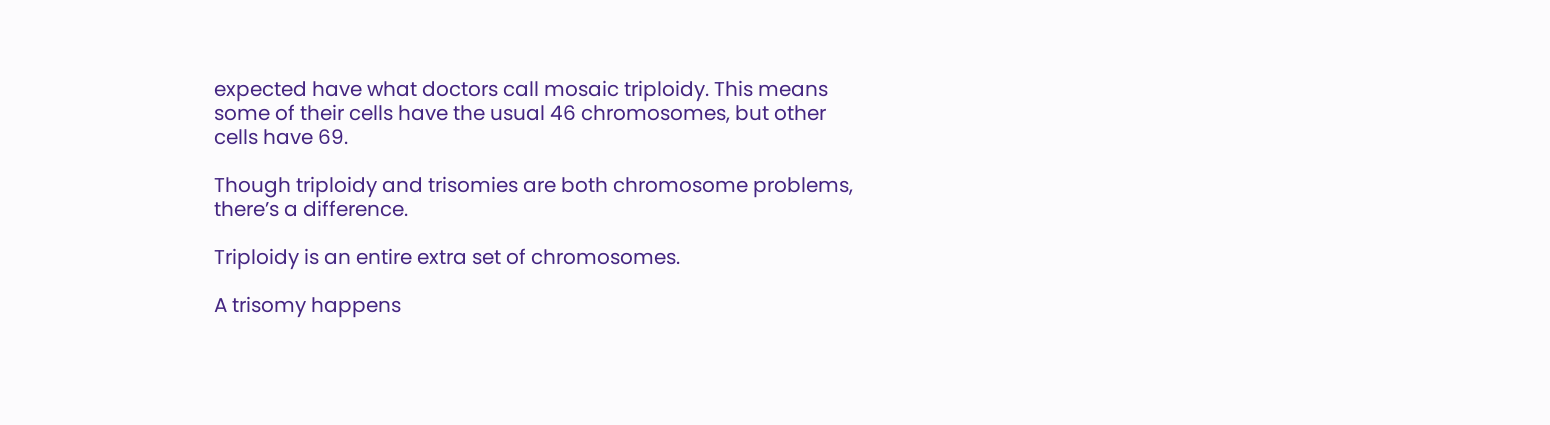expected have what doctors call mosaic triploidy. This means some of their cells have the usual 46 chromosomes, but other cells have 69.

Though triploidy and trisomies are both chromosome problems, there’s a difference.

Triploidy is an entire extra set of chromosomes.

A trisomy happens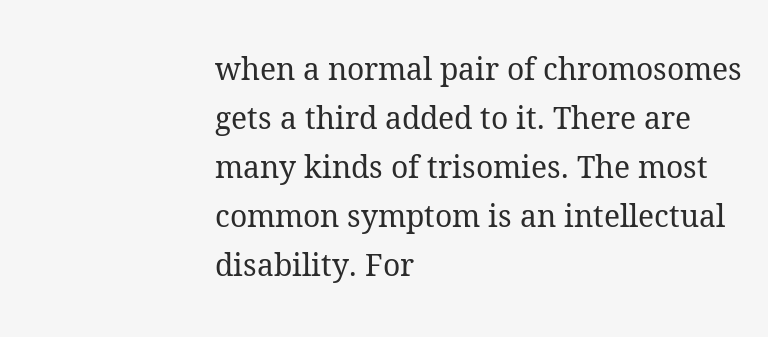when a normal pair of chromosomes gets a third added to it. There are many kinds of trisomies. The most common symptom is an intellectual disability. For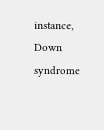instance, Down syndrome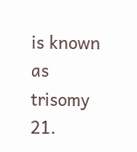is known as trisomy 21.